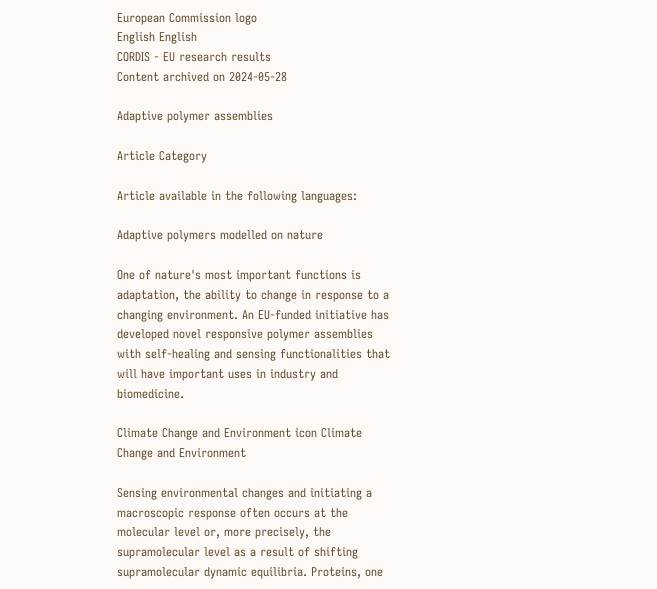European Commission logo
English English
CORDIS - EU research results
Content archived on 2024-05-28

Adaptive polymer assemblies

Article Category

Article available in the following languages:

Adaptive polymers modelled on nature

One of nature's most important functions is adaptation, the ability to change in response to a changing environment. An EU-funded initiative has developed novel responsive polymer assemblies with self-healing and sensing functionalities that will have important uses in industry and biomedicine.

Climate Change and Environment icon Climate Change and Environment

Sensing environmental changes and initiating a macroscopic response often occurs at the molecular level or, more precisely, the supramolecular level as a result of shifting supramolecular dynamic equilibria. Proteins, one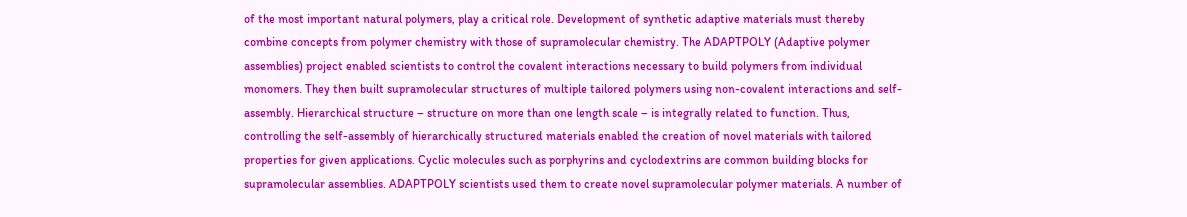of the most important natural polymers, play a critical role. Development of synthetic adaptive materials must thereby combine concepts from polymer chemistry with those of supramolecular chemistry. The ADAPTPOLY (Adaptive polymer assemblies) project enabled scientists to control the covalent interactions necessary to build polymers from individual monomers. They then built supramolecular structures of multiple tailored polymers using non-covalent interactions and self-assembly. Hierarchical structure – structure on more than one length scale – is integrally related to function. Thus, controlling the self-assembly of hierarchically structured materials enabled the creation of novel materials with tailored properties for given applications. Cyclic molecules such as porphyrins and cyclodextrins are common building blocks for supramolecular assemblies. ADAPTPOLY scientists used them to create novel supramolecular polymer materials. A number of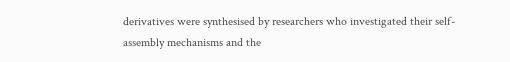derivatives were synthesised by researchers who investigated their self-assembly mechanisms and the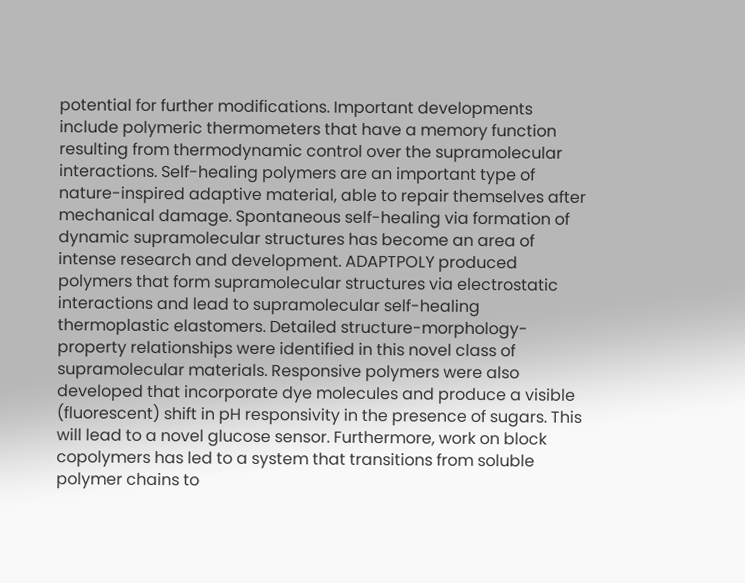potential for further modifications. Important developments include polymeric thermometers that have a memory function resulting from thermodynamic control over the supramolecular interactions. Self-healing polymers are an important type of nature-inspired adaptive material, able to repair themselves after mechanical damage. Spontaneous self-healing via formation of dynamic supramolecular structures has become an area of intense research and development. ADAPTPOLY produced polymers that form supramolecular structures via electrostatic interactions and lead to supramolecular self-healing thermoplastic elastomers. Detailed structure-morphology-property relationships were identified in this novel class of supramolecular materials. Responsive polymers were also developed that incorporate dye molecules and produce a visible (fluorescent) shift in pH responsivity in the presence of sugars. This will lead to a novel glucose sensor. Furthermore, work on block copolymers has led to a system that transitions from soluble polymer chains to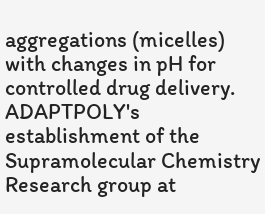aggregations (micelles) with changes in pH for controlled drug delivery. ADAPTPOLY's establishment of the Supramolecular Chemistry Research group at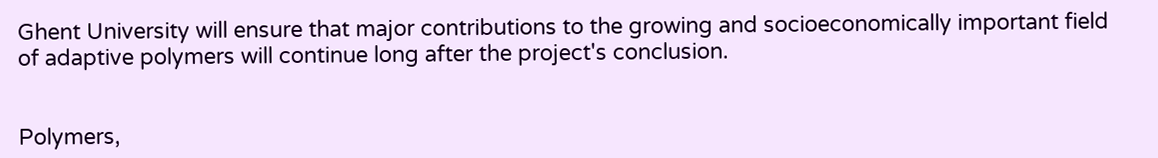Ghent University will ensure that major contributions to the growing and socioeconomically important field of adaptive polymers will continue long after the project's conclusion.


Polymers,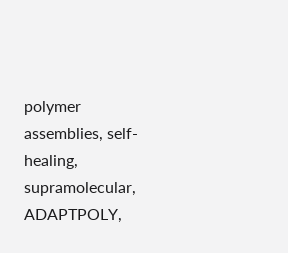polymer assemblies, self-healing, supramolecular, ADAPTPOLY,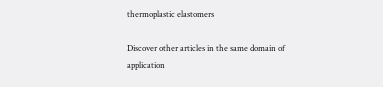thermoplastic elastomers

Discover other articles in the same domain of application